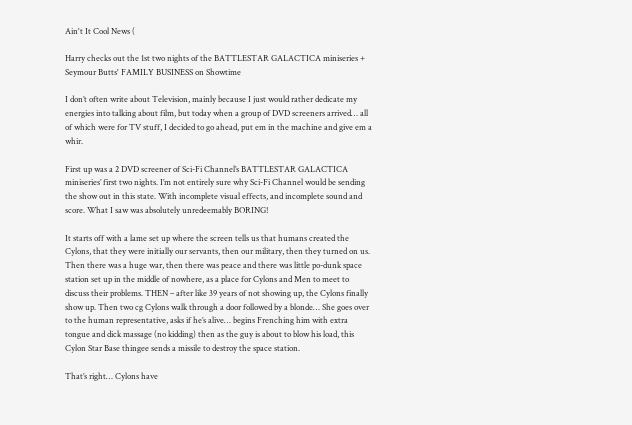Ain't It Cool News (

Harry checks out the 1st two nights of the BATTLESTAR GALACTICA miniseries + Seymour Butts' FAMILY BUSINESS on Showtime

I don’t often write about Television, mainly because I just would rather dedicate my energies into talking about film, but today when a group of DVD screeners arrived… all of which were for TV stuff, I decided to go ahead, put em in the machine and give em a whir.

First up was a 2 DVD screener of Sci-Fi Channel’s BATTLESTAR GALACTICA miniseries’ first two nights. I’m not entirely sure why Sci-Fi Channel would be sending the show out in this state. With incomplete visual effects, and incomplete sound and score. What I saw was absolutely unredeemably BORING!

It starts off with a lame set up where the screen tells us that humans created the Cylons, that they were initially our servants, then our military, then they turned on us. Then there was a huge war, then there was peace and there was little po-dunk space station set up in the middle of nowhere, as a place for Cylons and Men to meet to discuss their problems. THEN – after like 39 years of not showing up, the Cylons finally show up. Then two cg Cylons walk through a door followed by a blonde… She goes over to the human representative, asks if he’s alive… begins Frenching him with extra tongue and dick massage (no kidding) then as the guy is about to blow his load, this Cylon Star Base thingee sends a missile to destroy the space station.

That’s right… Cylons have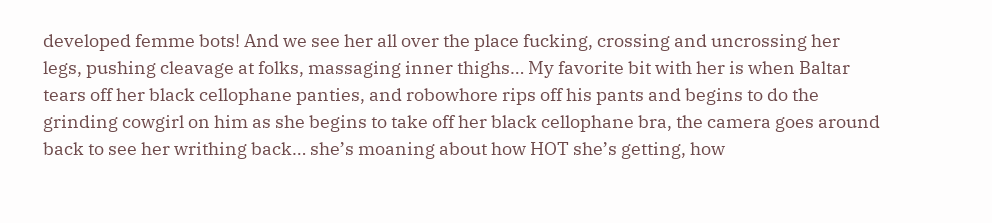developed femme bots! And we see her all over the place fucking, crossing and uncrossing her legs, pushing cleavage at folks, massaging inner thighs… My favorite bit with her is when Baltar tears off her black cellophane panties, and robowhore rips off his pants and begins to do the grinding cowgirl on him as she begins to take off her black cellophane bra, the camera goes around back to see her writhing back… she’s moaning about how HOT she’s getting, how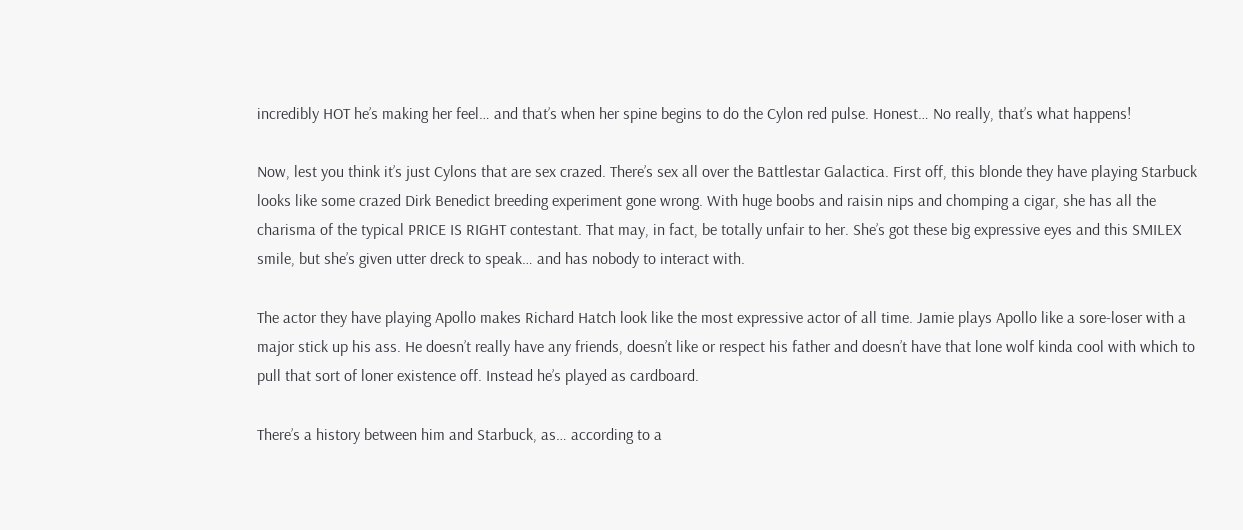incredibly HOT he’s making her feel… and that’s when her spine begins to do the Cylon red pulse. Honest… No really, that’s what happens!

Now, lest you think it’s just Cylons that are sex crazed. There’s sex all over the Battlestar Galactica. First off, this blonde they have playing Starbuck looks like some crazed Dirk Benedict breeding experiment gone wrong. With huge boobs and raisin nips and chomping a cigar, she has all the charisma of the typical PRICE IS RIGHT contestant. That may, in fact, be totally unfair to her. She’s got these big expressive eyes and this SMILEX smile, but she’s given utter dreck to speak… and has nobody to interact with.

The actor they have playing Apollo makes Richard Hatch look like the most expressive actor of all time. Jamie plays Apollo like a sore-loser with a major stick up his ass. He doesn’t really have any friends, doesn’t like or respect his father and doesn’t have that lone wolf kinda cool with which to pull that sort of loner existence off. Instead he’s played as cardboard.

There’s a history between him and Starbuck, as… according to a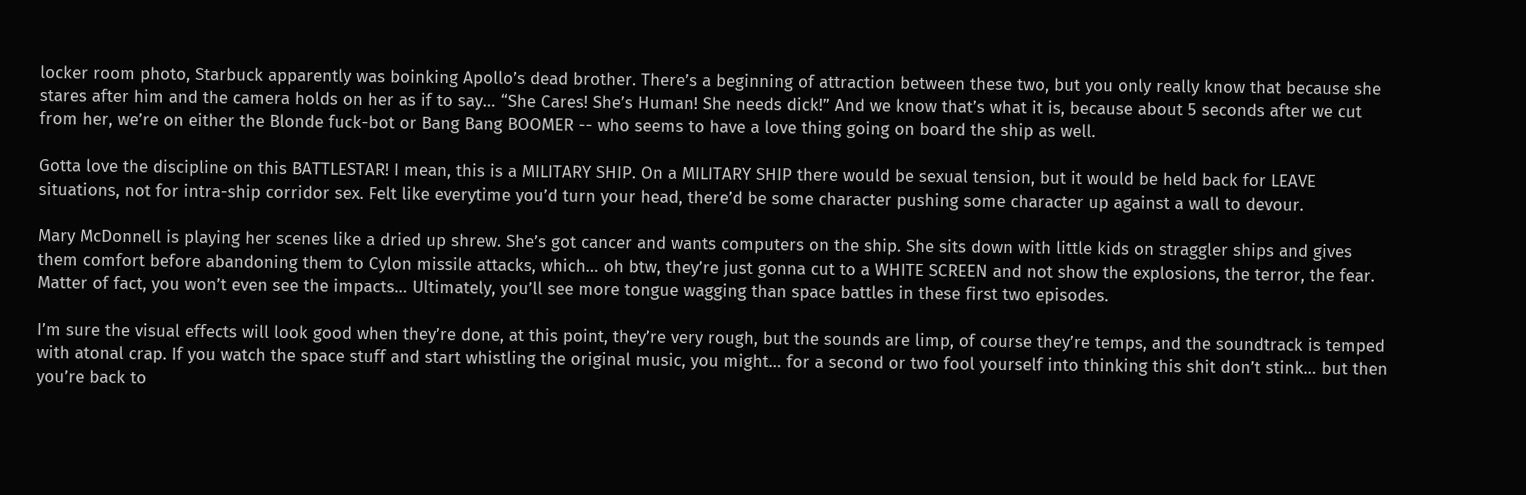locker room photo, Starbuck apparently was boinking Apollo’s dead brother. There’s a beginning of attraction between these two, but you only really know that because she stares after him and the camera holds on her as if to say… “She Cares! She’s Human! She needs dick!” And we know that’s what it is, because about 5 seconds after we cut from her, we’re on either the Blonde fuck-bot or Bang Bang BOOMER -- who seems to have a love thing going on board the ship as well.

Gotta love the discipline on this BATTLESTAR! I mean, this is a MILITARY SHIP. On a MILITARY SHIP there would be sexual tension, but it would be held back for LEAVE situations, not for intra-ship corridor sex. Felt like everytime you’d turn your head, there’d be some character pushing some character up against a wall to devour.

Mary McDonnell is playing her scenes like a dried up shrew. She’s got cancer and wants computers on the ship. She sits down with little kids on straggler ships and gives them comfort before abandoning them to Cylon missile attacks, which… oh btw, they’re just gonna cut to a WHITE SCREEN and not show the explosions, the terror, the fear. Matter of fact, you won’t even see the impacts… Ultimately, you’ll see more tongue wagging than space battles in these first two episodes.

I’m sure the visual effects will look good when they’re done, at this point, they’re very rough, but the sounds are limp, of course they’re temps, and the soundtrack is temped with atonal crap. If you watch the space stuff and start whistling the original music, you might… for a second or two fool yourself into thinking this shit don’t stink… but then you’re back to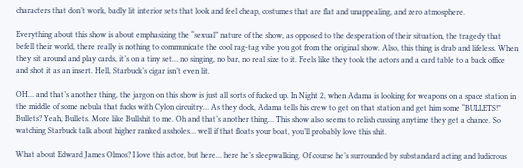characters that don’t work, badly lit interior sets that look and feel cheap, costumes that are flat and unappealing, and zero atmosphere.

Everything about this show is about emphasizing the “sexual” nature of the show, as opposed to the desperation of their situation, the tragedy that befell their world, there really is nothing to communicate the cool rag-tag vibe you got from the original show. Also, this thing is drab and lifeless. When they sit around and play cards, it’s on a tiny set… no singing, no bar, no real size to it. Feels like they took the actors and a card table to a back office and shot it as an insert. Hell, Starbuck’s cigar isn’t even lit.

OH… and that’s another thing, the jargon on this show is just all sorts of fucked up. In Night 2, when Adama is looking for weapons on a space station in the middle of some nebula that fucks with Cylon circuitry… As they dock, Adama tells his crew to get on that station and get him some “BULLETS!” Bullets? Yeah, Bullets. More like Bullshit to me. Oh and that’s another thing… This show also seems to relish cussing anytime they get a chance. So watching Starbuck talk about higher ranked assholes… well if that floats your boat, you’ll probably love this shit.

What about Edward James Olmos? I love this actor, but here… here he’s sleepwalking. Of course he’s surrounded by substandard acting and ludicrous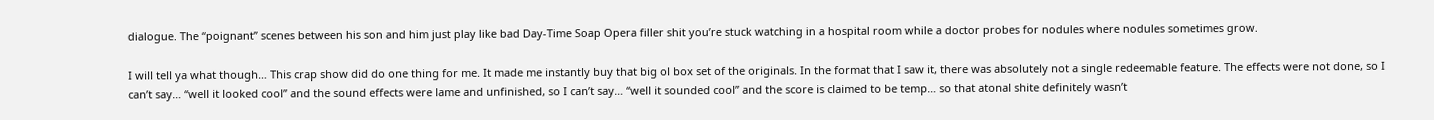dialogue. The “poignant” scenes between his son and him just play like bad Day-Time Soap Opera filler shit you’re stuck watching in a hospital room while a doctor probes for nodules where nodules sometimes grow.

I will tell ya what though… This crap show did do one thing for me. It made me instantly buy that big ol box set of the originals. In the format that I saw it, there was absolutely not a single redeemable feature. The effects were not done, so I can’t say… “well it looked cool” and the sound effects were lame and unfinished, so I can’t say… “well it sounded cool” and the score is claimed to be temp… so that atonal shite definitely wasn’t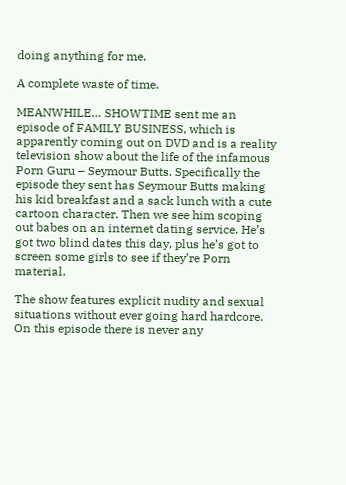doing anything for me.

A complete waste of time.

MEANWHILE… SHOWTIME sent me an episode of FAMILY BUSINESS, which is apparently coming out on DVD and is a reality television show about the life of the infamous Porn Guru – Seymour Butts. Specifically the episode they sent has Seymour Butts making his kid breakfast and a sack lunch with a cute cartoon character. Then we see him scoping out babes on an internet dating service. He’s got two blind dates this day, plus he’s got to screen some girls to see if they’re Porn material.

The show features explicit nudity and sexual situations without ever going hard hardcore. On this episode there is never any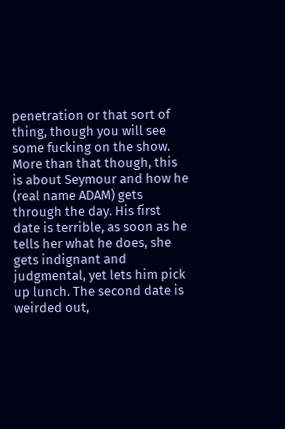penetration or that sort of thing, though you will see some fucking on the show. More than that though, this is about Seymour and how he (real name ADAM) gets through the day. His first date is terrible, as soon as he tells her what he does, she gets indignant and judgmental, yet lets him pick up lunch. The second date is weirded out,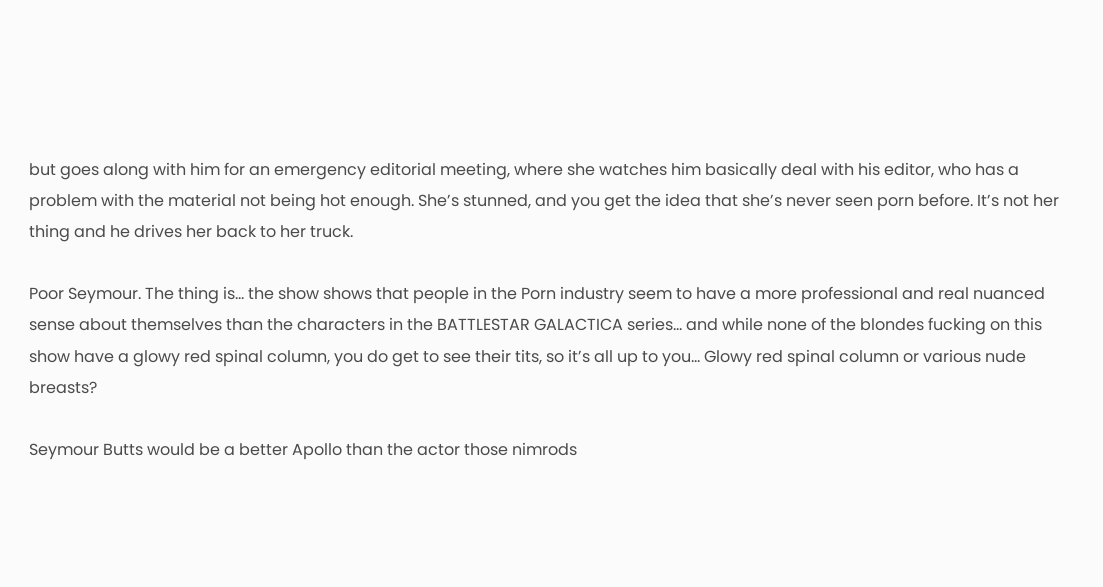but goes along with him for an emergency editorial meeting, where she watches him basically deal with his editor, who has a problem with the material not being hot enough. She’s stunned, and you get the idea that she’s never seen porn before. It’s not her thing and he drives her back to her truck.

Poor Seymour. The thing is… the show shows that people in the Porn industry seem to have a more professional and real nuanced sense about themselves than the characters in the BATTLESTAR GALACTICA series… and while none of the blondes fucking on this show have a glowy red spinal column, you do get to see their tits, so it’s all up to you… Glowy red spinal column or various nude breasts?

Seymour Butts would be a better Apollo than the actor those nimrods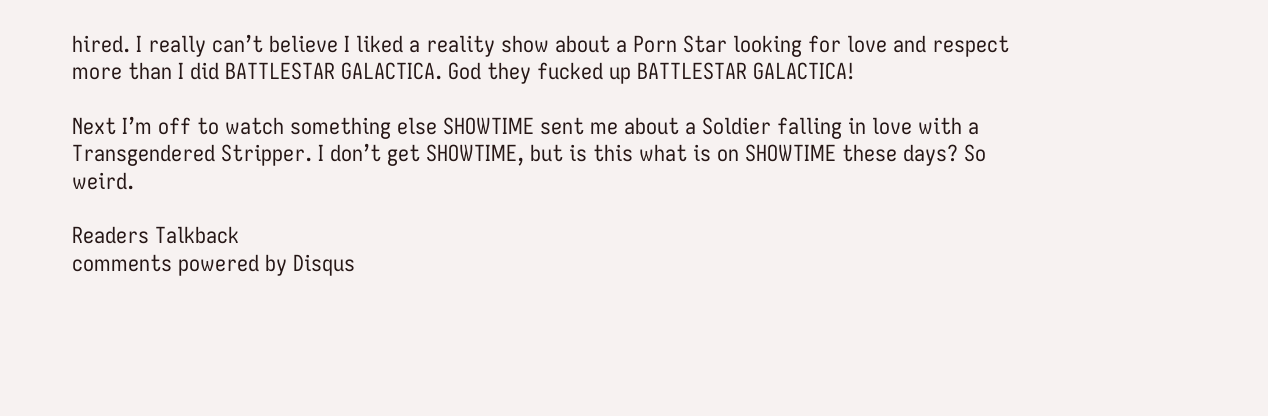hired. I really can’t believe I liked a reality show about a Porn Star looking for love and respect more than I did BATTLESTAR GALACTICA. God they fucked up BATTLESTAR GALACTICA!

Next I’m off to watch something else SHOWTIME sent me about a Soldier falling in love with a Transgendered Stripper. I don’t get SHOWTIME, but is this what is on SHOWTIME these days? So weird.

Readers Talkback
comments powered by Disqus